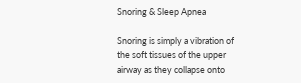Snoring & Sleep Apnea

Snoring is simply a vibration of the soft tissues of the upper airway as they collapse onto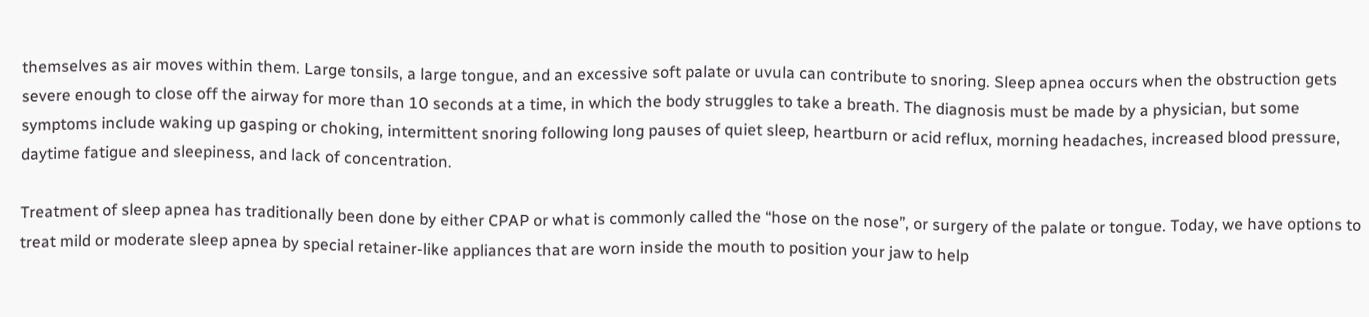themselves as air moves within them. Large tonsils, a large tongue, and an excessive soft palate or uvula can contribute to snoring. Sleep apnea occurs when the obstruction gets severe enough to close off the airway for more than 10 seconds at a time, in which the body struggles to take a breath. The diagnosis must be made by a physician, but some symptoms include waking up gasping or choking, intermittent snoring following long pauses of quiet sleep, heartburn or acid reflux, morning headaches, increased blood pressure, daytime fatigue and sleepiness, and lack of concentration.

Treatment of sleep apnea has traditionally been done by either CPAP or what is commonly called the “hose on the nose”, or surgery of the palate or tongue. Today, we have options to treat mild or moderate sleep apnea by special retainer-like appliances that are worn inside the mouth to position your jaw to help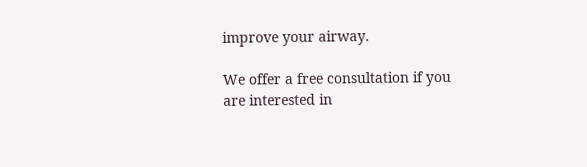improve your airway.

We offer a free consultation if you are interested in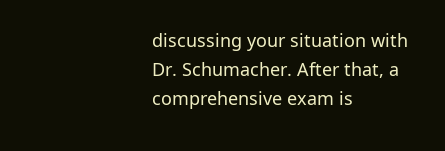discussing your situation with Dr. Schumacher. After that, a comprehensive exam is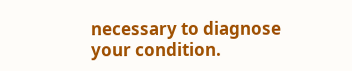necessary to diagnose your condition.